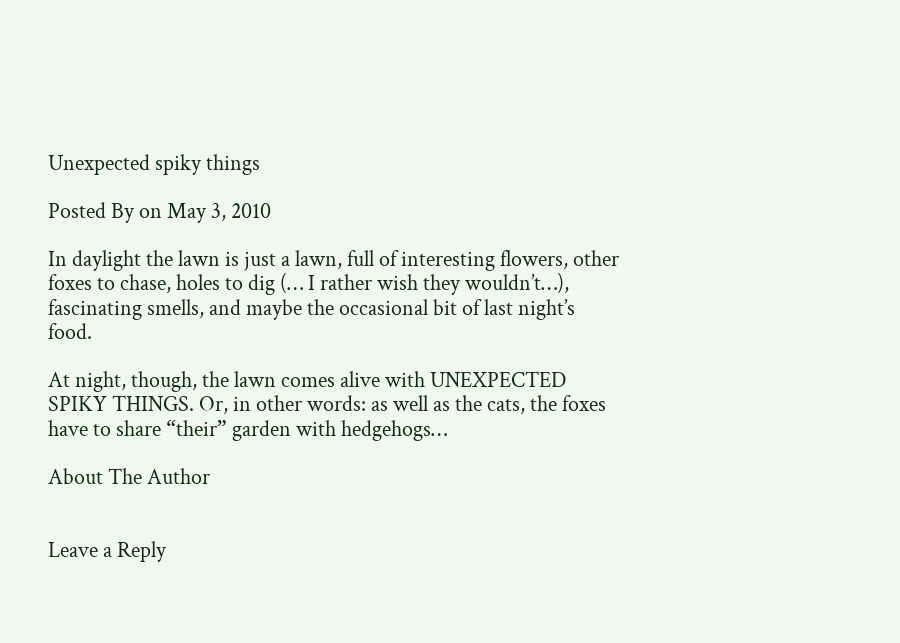Unexpected spiky things

Posted By on May 3, 2010

In daylight the lawn is just a lawn, full of interesting flowers, other foxes to chase, holes to dig (… I rather wish they wouldn’t…), fascinating smells, and maybe the occasional bit of last night’s food.

At night, though, the lawn comes alive with UNEXPECTED SPIKY THINGS. Or, in other words: as well as the cats, the foxes have to share “their” garden with hedgehogs…

About The Author


Leave a Reply